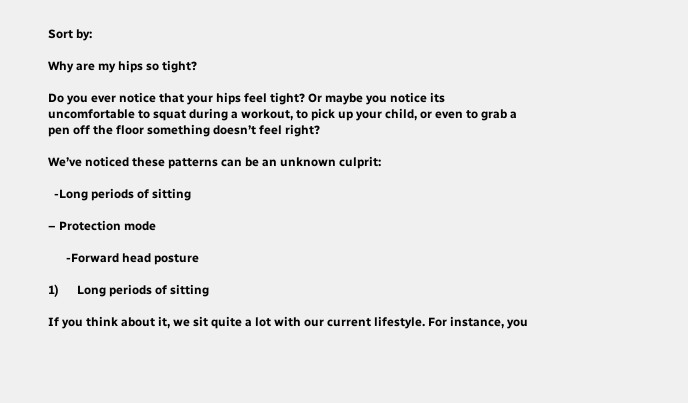Sort by:

Why are my hips so tight?

Do you ever notice that your hips feel tight? Or maybe you notice its uncomfortable to squat during a workout, to pick up your child, or even to grab a pen off the floor something doesn’t feel right?

We’ve noticed these patterns can be an unknown culprit:

  -Long periods of sitting

– Protection mode

      -Forward head posture

1)      Long periods of sitting

If you think about it, we sit quite a lot with our current lifestyle. For instance, you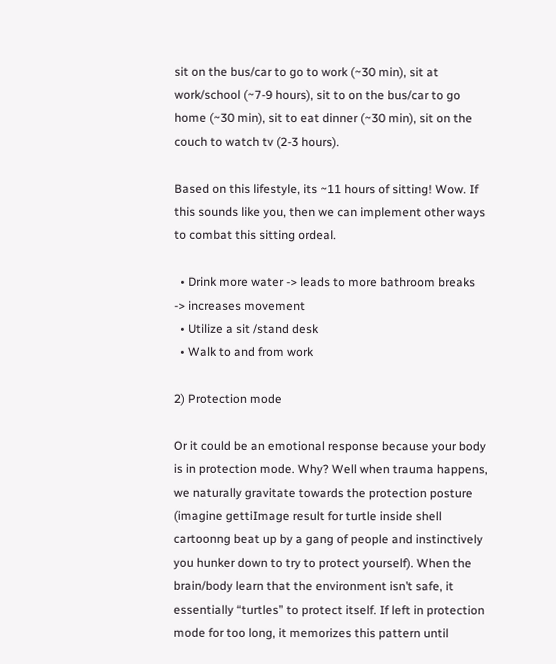sit on the bus/car to go to work (~30 min), sit at work/school (~7-9 hours), sit to on the bus/car to go home (~30 min), sit to eat dinner (~30 min), sit on the couch to watch tv (2-3 hours).

Based on this lifestyle, its ~11 hours of sitting! Wow. If this sounds like you, then we can implement other ways to combat this sitting ordeal.

  • Drink more water -> leads to more bathroom breaks -> increases movement
  • Utilize a sit /stand desk
  • Walk to and from work

2) Protection mode

Or it could be an emotional response because your body is in protection mode. Why? Well when trauma happens, we naturally gravitate towards the protection posture (imagine gettiImage result for turtle inside shell cartoonng beat up by a gang of people and instinctively you hunker down to try to protect yourself). When the brain/body learn that the environment isn’t safe, it essentially “turtles” to protect itself. If left in protection mode for too long, it memorizes this pattern until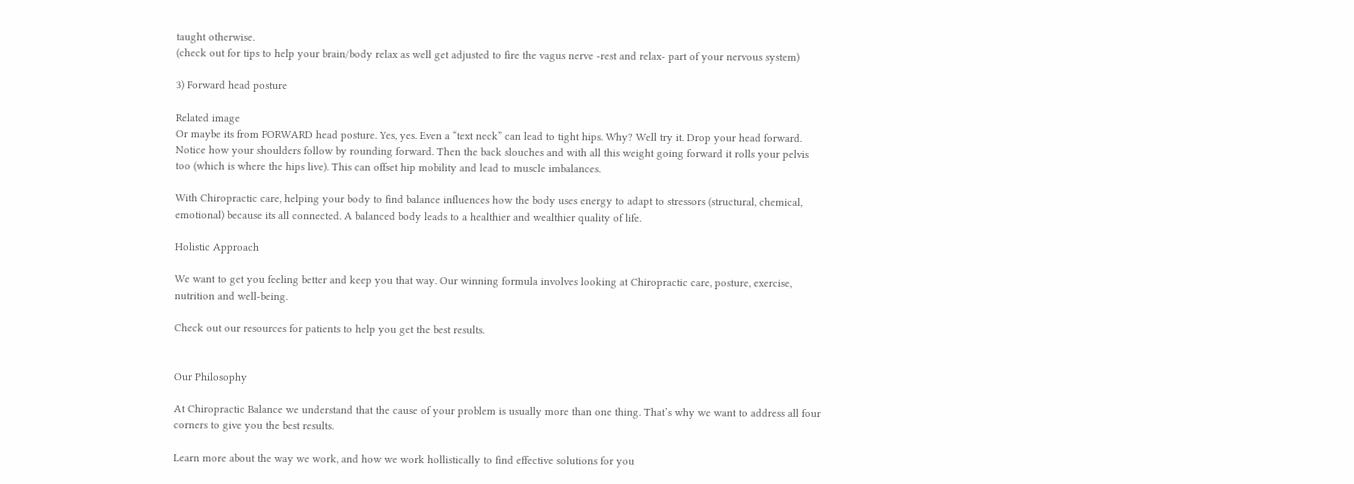taught otherwise.
(check out for tips to help your brain/body relax as well get adjusted to fire the vagus nerve -rest and relax- part of your nervous system)

3) Forward head posture

Related image
Or maybe its from FORWARD head posture. Yes, yes. Even a “text neck” can lead to tight hips. Why? Well try it. Drop your head forward. Notice how your shoulders follow by rounding forward. Then the back slouches and with all this weight going forward it rolls your pelvis too (which is where the hips live). This can offset hip mobility and lead to muscle imbalances.

With Chiropractic care, helping your body to find balance influences how the body uses energy to adapt to stressors (structural, chemical, emotional) because its all connected. A balanced body leads to a healthier and wealthier quality of life.

Holistic Approach

We want to get you feeling better and keep you that way. Our winning formula involves looking at Chiropractic care, posture, exercise, nutrition and well-being.

Check out our resources for patients to help you get the best results.


Our Philosophy

At Chiropractic Balance we understand that the cause of your problem is usually more than one thing. That’s why we want to address all four corners to give you the best results.

Learn more about the way we work, and how we work hollistically to find effective solutions for you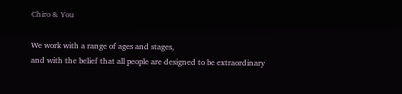Chiro & You

We work with a range of ages and stages,
and with the belief that all people are designed to be extraordinary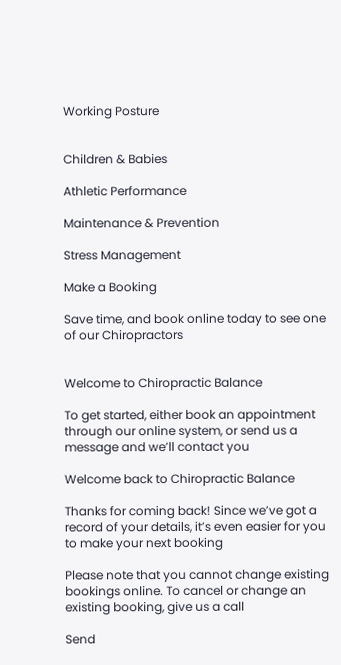Working Posture


Children & Babies

Athletic Performance

Maintenance & Prevention

Stress Management

Make a Booking

Save time, and book online today to see one of our Chiropractors


Welcome to Chiropractic Balance

To get started, either book an appointment through our online system, or send us a message and we’ll contact you

Welcome back to Chiropractic Balance

Thanks for coming back! Since we’ve got a record of your details, it’s even easier for you to make your next booking

Please note that you cannot change existing bookings online. To cancel or change an existing booking, give us a call

Send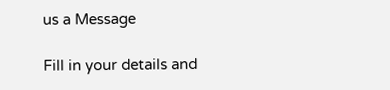us a Message

Fill in your details and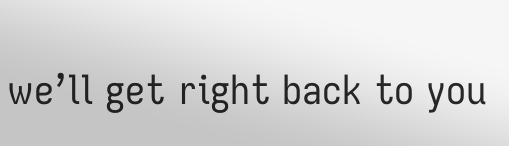we’ll get right back to you